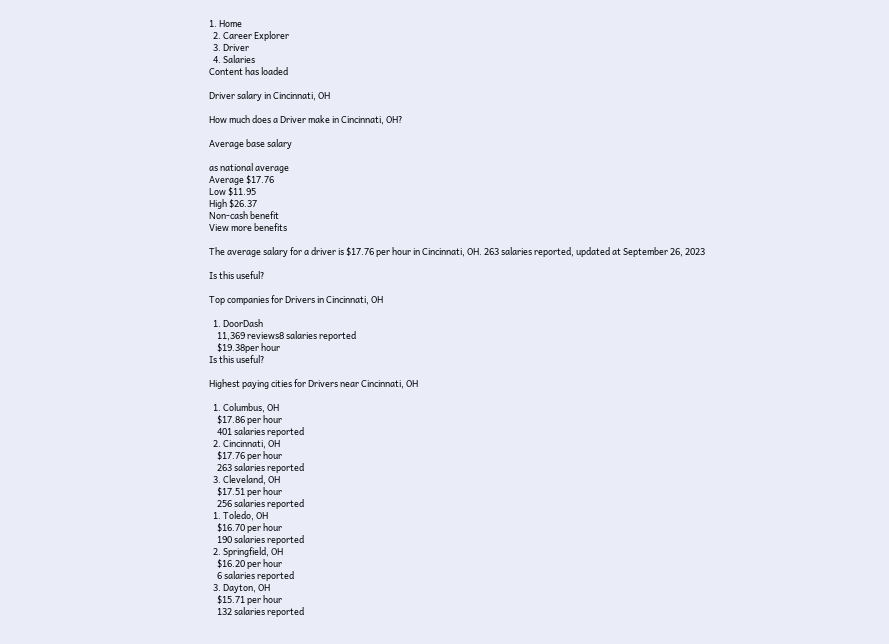1. Home
  2. Career Explorer
  3. Driver
  4. Salaries
Content has loaded

Driver salary in Cincinnati, OH

How much does a Driver make in Cincinnati, OH?

Average base salary

as national average
Average $17.76
Low $11.95
High $26.37
Non-cash benefit
View more benefits

The average salary for a driver is $17.76 per hour in Cincinnati, OH. 263 salaries reported, updated at September 26, 2023

Is this useful?

Top companies for Drivers in Cincinnati, OH

  1. DoorDash
    11,369 reviews8 salaries reported
    $19.38per hour
Is this useful?

Highest paying cities for Drivers near Cincinnati, OH

  1. Columbus, OH
    $17.86 per hour
    401 salaries reported
  2. Cincinnati, OH
    $17.76 per hour
    263 salaries reported
  3. Cleveland, OH
    $17.51 per hour
    256 salaries reported
  1. Toledo, OH
    $16.70 per hour
    190 salaries reported
  2. Springfield, OH
    $16.20 per hour
    6 salaries reported
  3. Dayton, OH
    $15.71 per hour
    132 salaries reported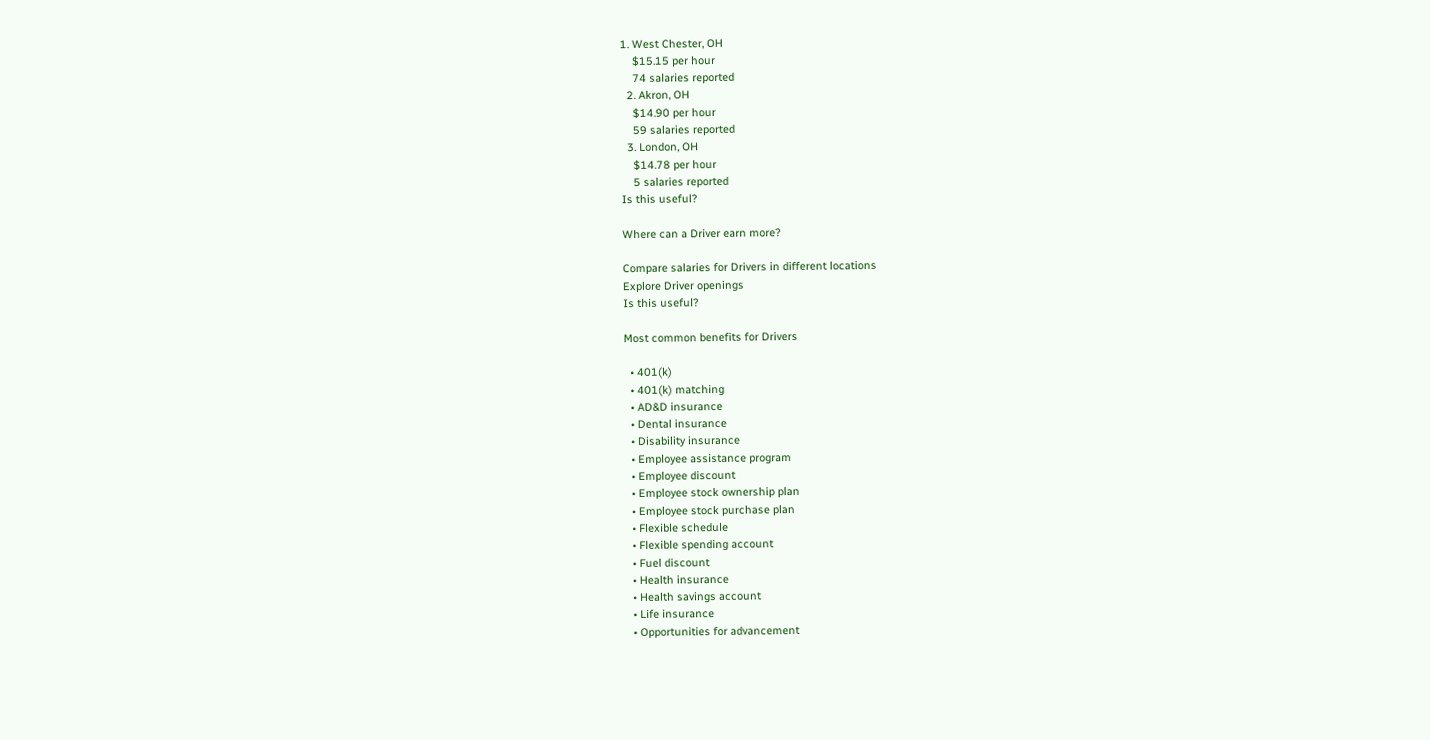1. West Chester, OH
    $15.15 per hour
    74 salaries reported
  2. Akron, OH
    $14.90 per hour
    59 salaries reported
  3. London, OH
    $14.78 per hour
    5 salaries reported
Is this useful?

Where can a Driver earn more?

Compare salaries for Drivers in different locations
Explore Driver openings
Is this useful?

Most common benefits for Drivers

  • 401(k)
  • 401(k) matching
  • AD&D insurance
  • Dental insurance
  • Disability insurance
  • Employee assistance program
  • Employee discount
  • Employee stock ownership plan
  • Employee stock purchase plan
  • Flexible schedule
  • Flexible spending account
  • Fuel discount
  • Health insurance
  • Health savings account
  • Life insurance
  • Opportunities for advancement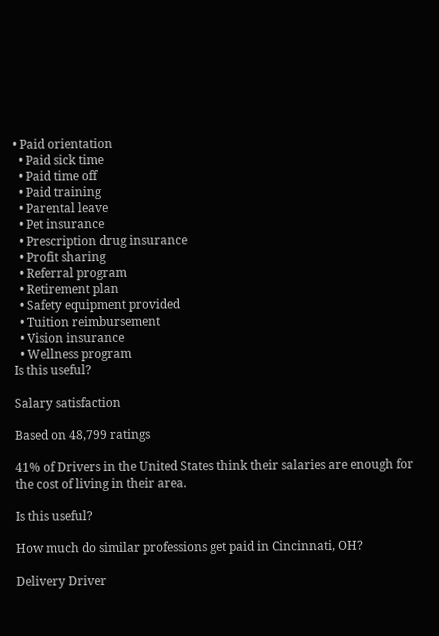• Paid orientation
  • Paid sick time
  • Paid time off
  • Paid training
  • Parental leave
  • Pet insurance
  • Prescription drug insurance
  • Profit sharing
  • Referral program
  • Retirement plan
  • Safety equipment provided
  • Tuition reimbursement
  • Vision insurance
  • Wellness program
Is this useful?

Salary satisfaction

Based on 48,799 ratings

41% of Drivers in the United States think their salaries are enough for the cost of living in their area.

Is this useful?

How much do similar professions get paid in Cincinnati, OH?

Delivery Driver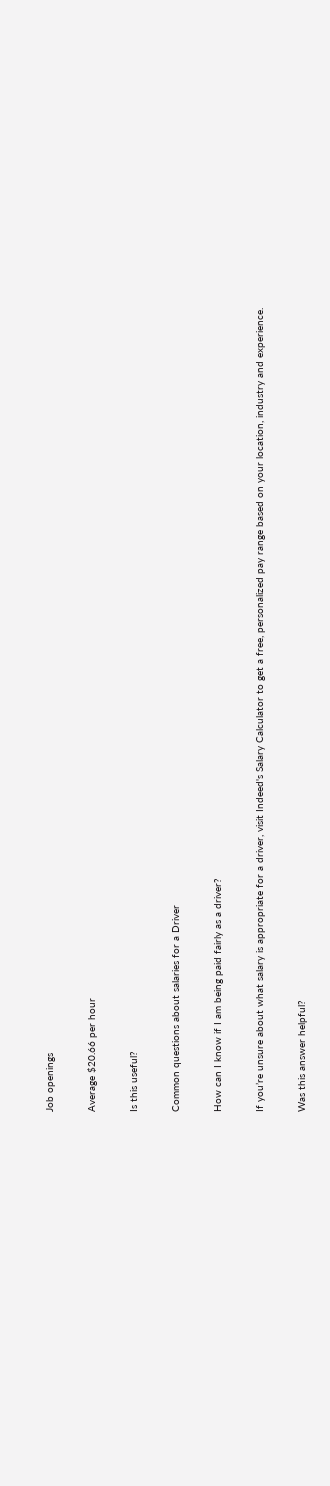Job openings

Average $20.66 per hour

Is this useful?

Common questions about salaries for a Driver

How can I know if I am being paid fairly as a driver?

If you’re unsure about what salary is appropriate for a driver, visit Indeed's Salary Calculator to get a free, personalized pay range based on your location, industry and experience.

Was this answer helpful?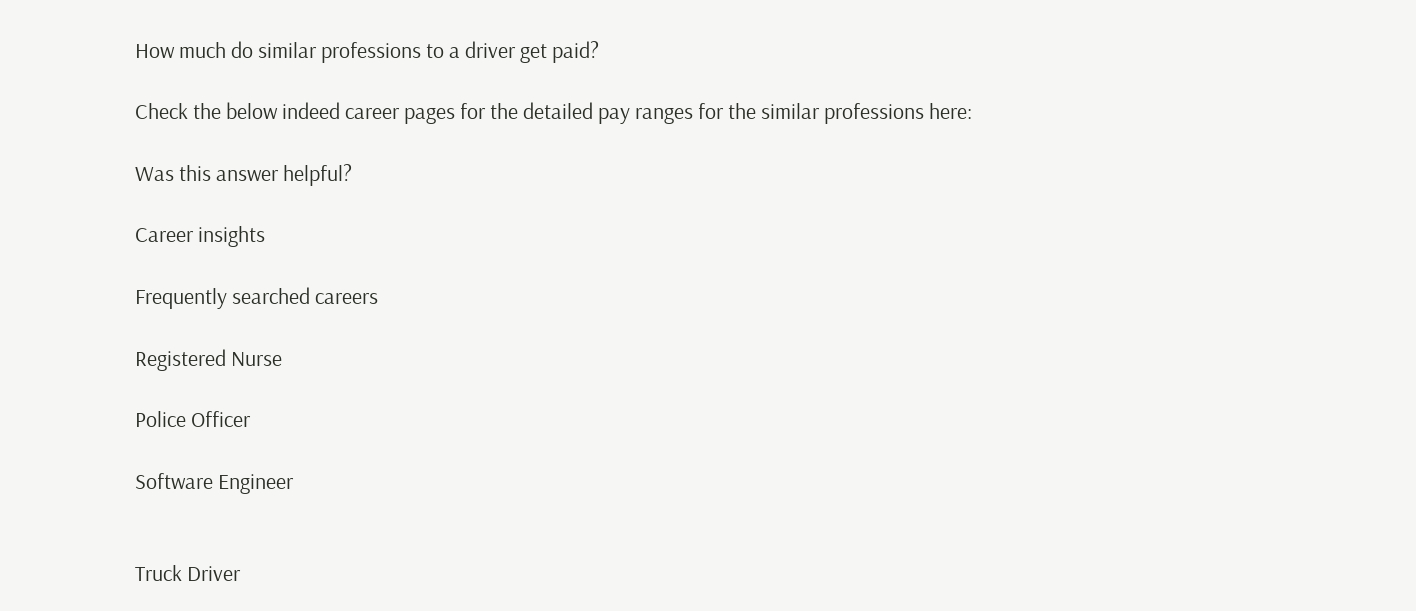How much do similar professions to a driver get paid?

Check the below indeed career pages for the detailed pay ranges for the similar professions here:

Was this answer helpful?

Career insights

Frequently searched careers

Registered Nurse

Police Officer

Software Engineer


Truck Driver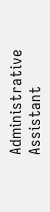Administrative Assistant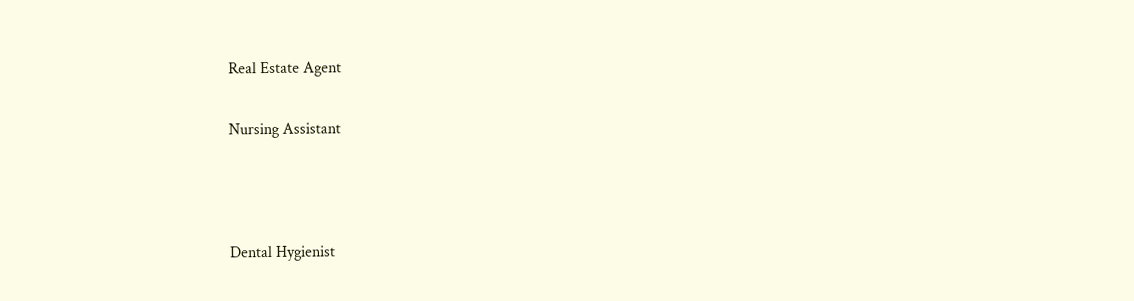Real Estate Agent

Nursing Assistant



Dental Hygienist